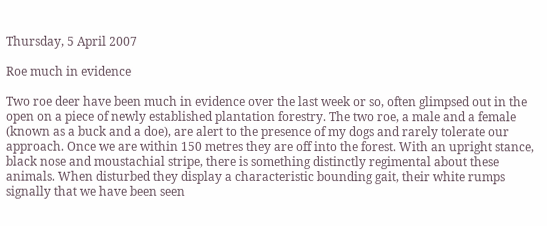Thursday, 5 April 2007

Roe much in evidence

Two roe deer have been much in evidence over the last week or so, often glimpsed out in the open on a piece of newly established plantation forestry. The two roe, a male and a female (known as a buck and a doe), are alert to the presence of my dogs and rarely tolerate our approach. Once we are within 150 metres they are off into the forest. With an upright stance, black nose and moustachial stripe, there is something distinctly regimental about these animals. When disturbed they display a characteristic bounding gait, their white rumps signally that we have been seen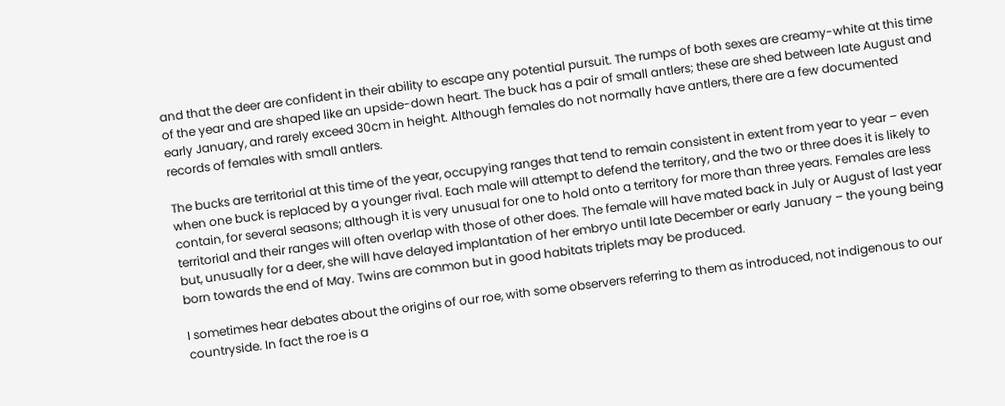and that the deer are confident in their ability to escape any potential pursuit. The rumps of both sexes are creamy-white at this time of the year and are shaped like an upside-down heart. The buck has a pair of small antlers; these are shed between late August and early January, and rarely exceed 30cm in height. Although females do not normally have antlers, there are a few documented records of females with small antlers.

The bucks are territorial at this time of the year, occupying ranges that tend to remain consistent in extent from year to year – even when one buck is replaced by a younger rival. Each male will attempt to defend the territory, and the two or three does it is likely to contain, for several seasons; although it is very unusual for one to hold onto a territory for more than three years. Females are less territorial and their ranges will often overlap with those of other does. The female will have mated back in July or August of last year but, unusually for a deer, she will have delayed implantation of her embryo until late December or early January – the young being born towards the end of May. Twins are common but in good habitats triplets may be produced.

I sometimes hear debates about the origins of our roe, with some observers referring to them as introduced, not indigenous to our countryside. In fact the roe is a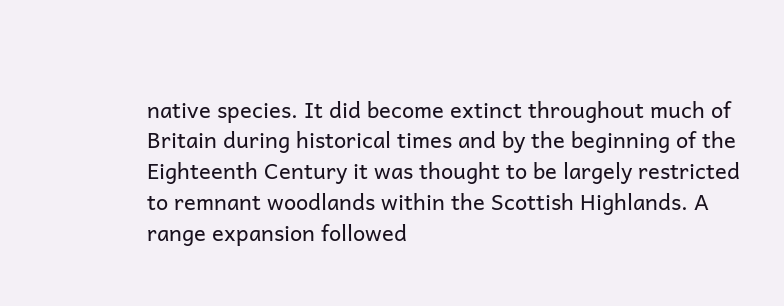native species. It did become extinct throughout much of Britain during historical times and by the beginning of the Eighteenth Century it was thought to be largely restricted to remnant woodlands within the Scottish Highlands. A range expansion followed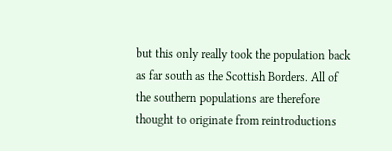but this only really took the population back as far south as the Scottish Borders. All of the southern populations are therefore thought to originate from reintroductions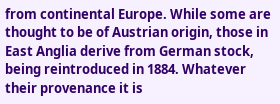from continental Europe. While some are thought to be of Austrian origin, those in East Anglia derive from German stock, being reintroduced in 1884. Whatever their provenance it is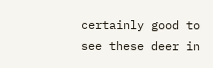certainly good to see these deer in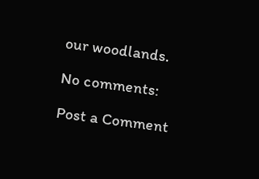our woodlands.

No comments:

Post a Comment